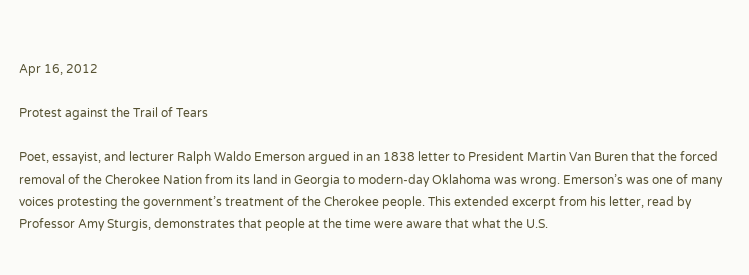Apr 16, 2012

Protest against the Trail of Tears

Poet, essayist, and lecturer Ralph Waldo Emerson argued in an 1838 letter to President Martin Van Buren that the forced removal of the Cherokee Nation from its land in Georgia to modern-day Oklahoma was wrong. Emerson’s was one of many voices protesting the government’s treatment of the Cherokee people. This extended excerpt from his letter, read by Professor Amy Sturgis, demonstrates that people at the time were aware that what the U.S.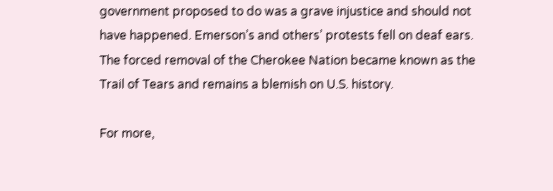government proposed to do was a grave injustice and should not have happened. Emerson’s and others’ protests fell on deaf ears. The forced removal of the Cherokee Nation became known as the Trail of Tears and remains a blemish on U.S. history.

For more,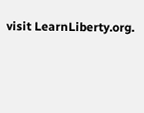visit LearnLiberty.org.